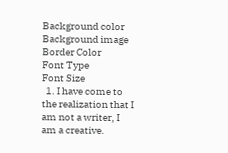Background color
Background image
Border Color
Font Type
Font Size
  1. I have come to the realization that I am not a writer, I am a creative.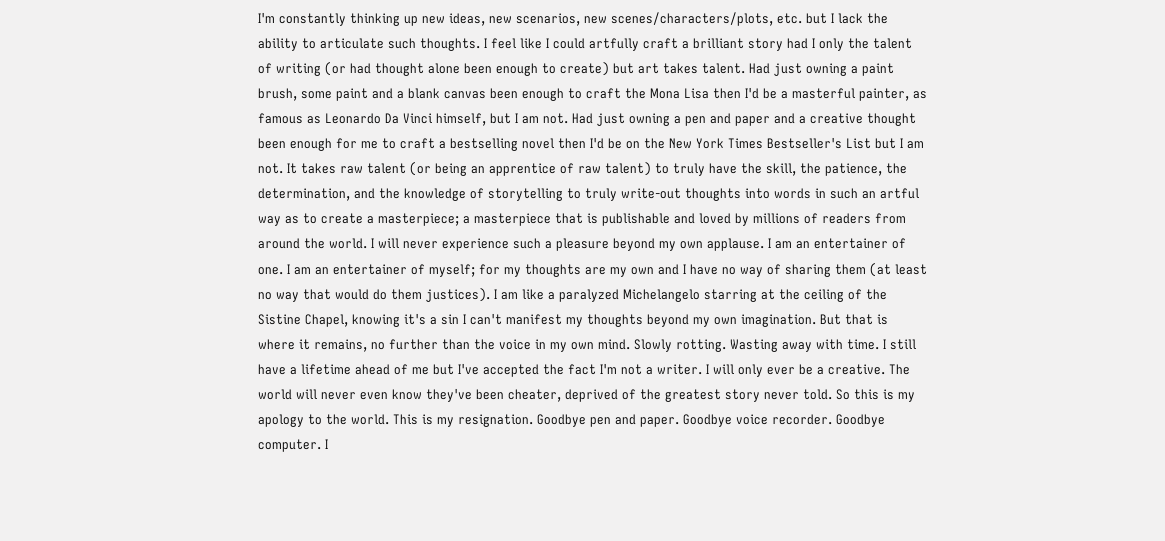I'm constantly thinking up new ideas, new scenarios, new scenes/characters/plots, etc. but I lack the ability to articulate such thoughts. I feel like I could artfully craft a brilliant story had I only the talent of writing (or had thought alone been enough to create) but art takes talent. Had just owning a paint brush, some paint and a blank canvas been enough to craft the Mona Lisa then I'd be a masterful painter, as famous as Leonardo Da Vinci himself, but I am not. Had just owning a pen and paper and a creative thought been enough for me to craft a bestselling novel then I'd be on the New York Times Bestseller's List but I am not. It takes raw talent (or being an apprentice of raw talent) to truly have the skill, the patience, the determination, and the knowledge of storytelling to truly write-out thoughts into words in such an artful way as to create a masterpiece; a masterpiece that is publishable and loved by millions of readers from around the world. I will never experience such a pleasure beyond my own applause. I am an entertainer of one. I am an entertainer of myself; for my thoughts are my own and I have no way of sharing them (at least no way that would do them justices). I am like a paralyzed Michelangelo starring at the ceiling of the Sistine Chapel, knowing it's a sin I can't manifest my thoughts beyond my own imagination. But that is where it remains, no further than the voice in my own mind. Slowly rotting. Wasting away with time. I still have a lifetime ahead of me but I've accepted the fact I'm not a writer. I will only ever be a creative. The world will never even know they've been cheater, deprived of the greatest story never told. So this is my apology to the world. This is my resignation. Goodbye pen and paper. Goodbye voice recorder. Goodbye computer. I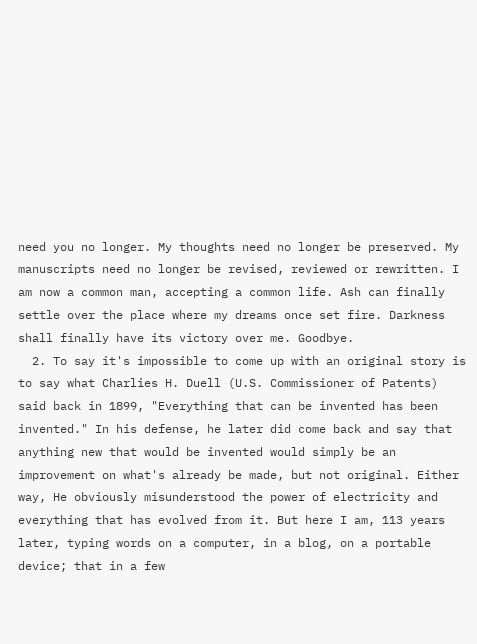need you no longer. My thoughts need no longer be preserved. My manuscripts need no longer be revised, reviewed or rewritten. I am now a common man, accepting a common life. Ash can finally settle over the place where my dreams once set fire. Darkness shall finally have its victory over me. Goodbye.
  2. To say it's impossible to come up with an original story is to say what Charlies H. Duell (U.S. Commissioner of Patents) said back in 1899, "Everything that can be invented has been invented." In his defense, he later did come back and say that anything new that would be invented would simply be an improvement on what's already be made, but not original. Either way, He obviously misunderstood the power of electricity and everything that has evolved from it. But here I am, 113 years later, typing words on a computer, in a blog, on a portable device; that in a few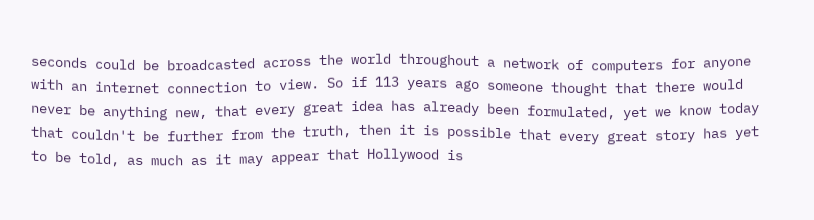seconds could be broadcasted across the world throughout a network of computers for anyone with an internet connection to view. So if 113 years ago someone thought that there would never be anything new, that every great idea has already been formulated, yet we know today that couldn't be further from the truth, then it is possible that every great story has yet to be told, as much as it may appear that Hollywood is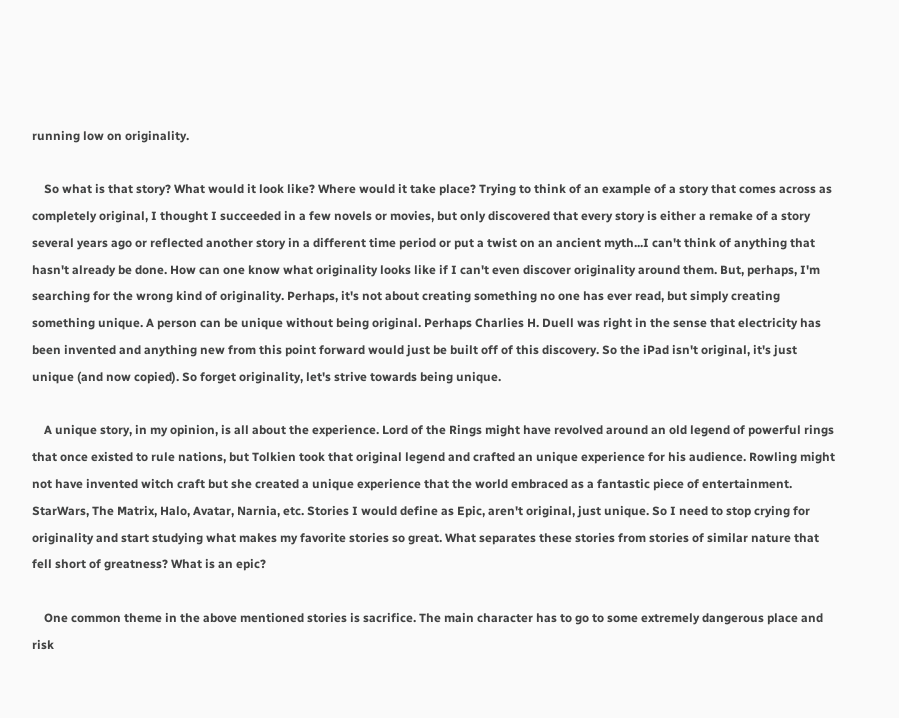running low on originality.

    So what is that story? What would it look like? Where would it take place? Trying to think of an example of a story that comes across as completely original, I thought I succeeded in a few novels or movies, but only discovered that every story is either a remake of a story several years ago or reflected another story in a different time period or put a twist on an ancient myth...I can't think of anything that hasn't already be done. How can one know what originality looks like if I can't even discover originality around them. But, perhaps, I'm searching for the wrong kind of originality. Perhaps, it's not about creating something no one has ever read, but simply creating something unique. A person can be unique without being original. Perhaps Charlies H. Duell was right in the sense that electricity has been invented and anything new from this point forward would just be built off of this discovery. So the iPad isn't original, it's just unique (and now copied). So forget originality, let's strive towards being unique.

    A unique story, in my opinion, is all about the experience. Lord of the Rings might have revolved around an old legend of powerful rings that once existed to rule nations, but Tolkien took that original legend and crafted an unique experience for his audience. Rowling might not have invented witch craft but she created a unique experience that the world embraced as a fantastic piece of entertainment. StarWars, The Matrix, Halo, Avatar, Narnia, etc. Stories I would define as Epic, aren't original, just unique. So I need to stop crying for originality and start studying what makes my favorite stories so great. What separates these stories from stories of similar nature that fell short of greatness? What is an epic?

    One common theme in the above mentioned stories is sacrifice. The main character has to go to some extremely dangerous place and risk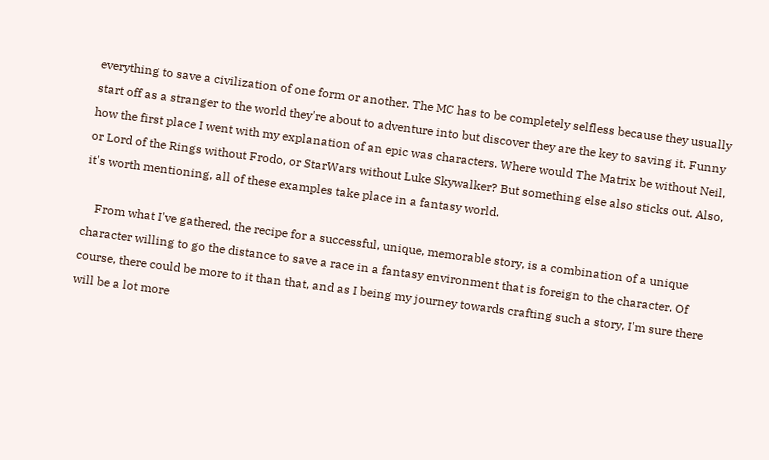everything to save a civilization of one form or another. The MC has to be completely selfless because they usually start off as a stranger to the world they're about to adventure into but discover they are the key to saving it. Funny how the first place I went with my explanation of an epic was characters. Where would The Matrix be without Neil, or Lord of the Rings without Frodo, or StarWars without Luke Skywalker? But something else also sticks out. Also, it's worth mentioning, all of these examples take place in a fantasy world.

    From what I've gathered, the recipe for a successful, unique, memorable story, is a combination of a unique character willing to go the distance to save a race in a fantasy environment that is foreign to the character. Of course, there could be more to it than that, and as I being my journey towards crafting such a story, I'm sure there will be a lot more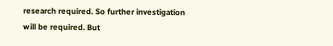research required. So further investigation will be required. But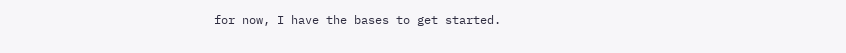for now, I have the bases to get started.